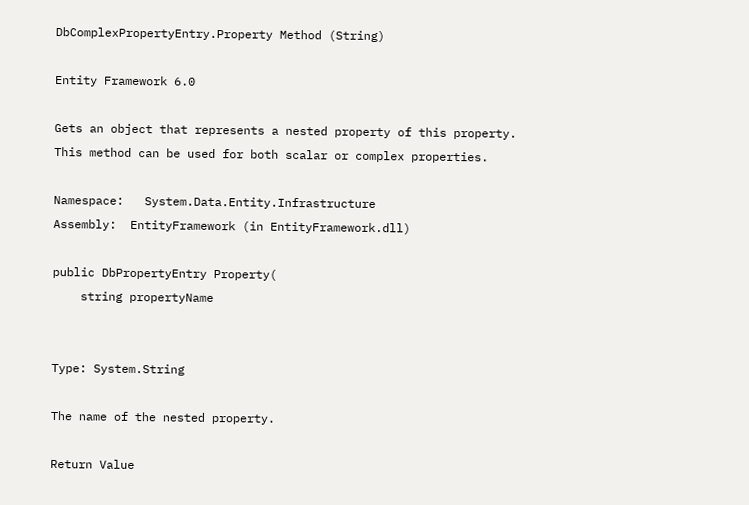DbComplexPropertyEntry.Property Method (String)

Entity Framework 6.0

Gets an object that represents a nested property of this property. This method can be used for both scalar or complex properties.

Namespace:   System.Data.Entity.Infrastructure
Assembly:  EntityFramework (in EntityFramework.dll)

public DbPropertyEntry Property(
    string propertyName


Type: System.String

The name of the nested property.

Return Value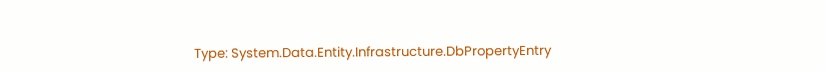Type: System.Data.Entity.Infrastructure.DbPropertyEntry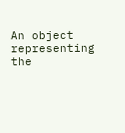An object representing the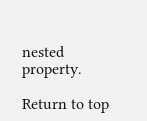nested property.

Return to top